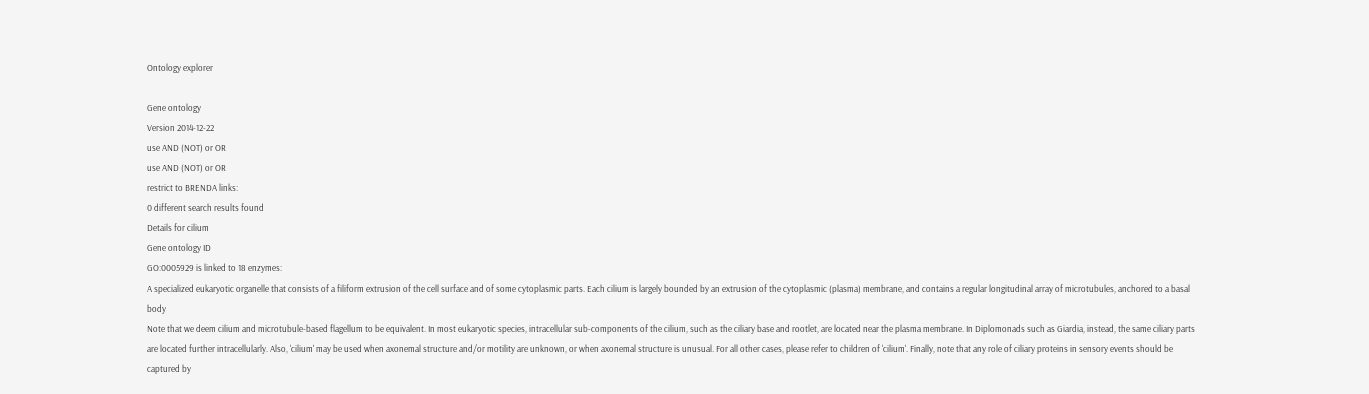Ontology explorer

Gene ontology
Version 2014-12-22
use AND (NOT) or OR
use AND (NOT) or OR
restrict to BRENDA links:
0 different search results found
Details for cilium
Gene ontology ID
GO:0005929 is linked to 18 enzymes:
A specialized eukaryotic organelle that consists of a filiform extrusion of the cell surface and of some cytoplasmic parts. Each cilium is largely bounded by an extrusion of the cytoplasmic (plasma) membrane, and contains a regular longitudinal array of microtubules, anchored to a basal body
Note that we deem cilium and microtubule-based flagellum to be equivalent. In most eukaryotic species, intracellular sub-components of the cilium, such as the ciliary base and rootlet, are located near the plasma membrane. In Diplomonads such as Giardia, instead, the same ciliary parts are located further intracellularly. Also, 'cilium' may be used when axonemal structure and/or motility are unknown, or when axonemal structure is unusual. For all other cases, please refer to children of 'cilium'. Finally, note that any role of ciliary proteins in sensory events should be captured by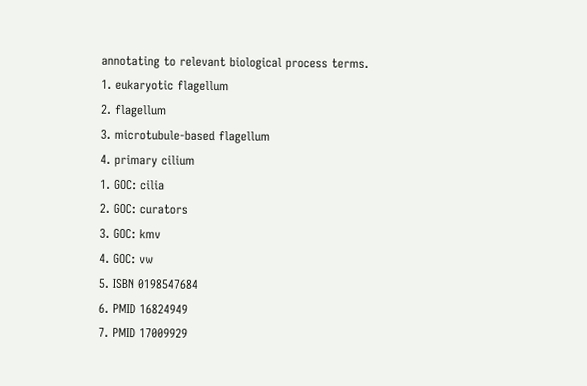annotating to relevant biological process terms.
1. eukaryotic flagellum
2. flagellum
3. microtubule-based flagellum
4. primary cilium
1. GOC: cilia
2. GOC: curators
3. GOC: kmv
4. GOC: vw
5. ISBN 0198547684
6. PMID 16824949
7. PMID 17009929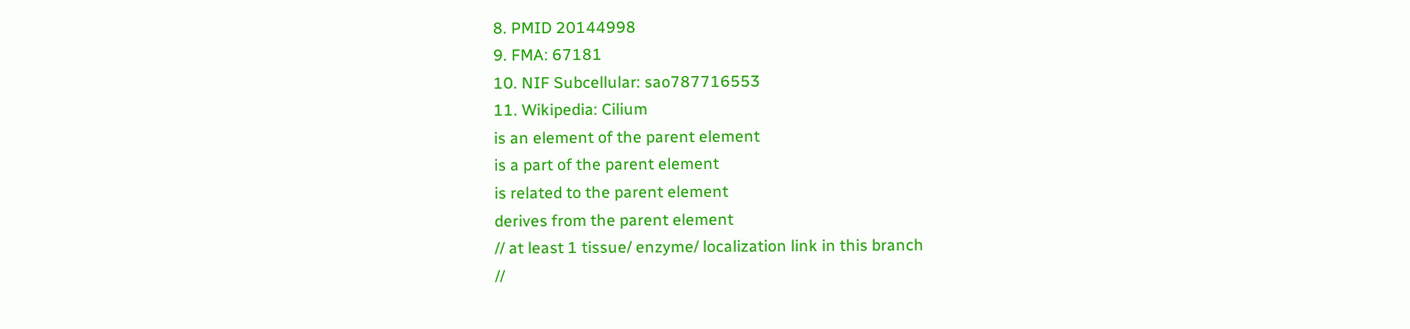8. PMID 20144998
9. FMA: 67181
10. NIF Subcellular: sao787716553
11. Wikipedia: Cilium
is an element of the parent element
is a part of the parent element
is related to the parent element
derives from the parent element
// at least 1 tissue/ enzyme/ localization link in this branch
//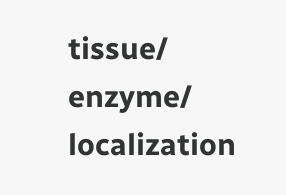tissue/ enzyme/ localization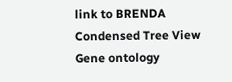link to BRENDA
Condensed Tree View
Gene ontology